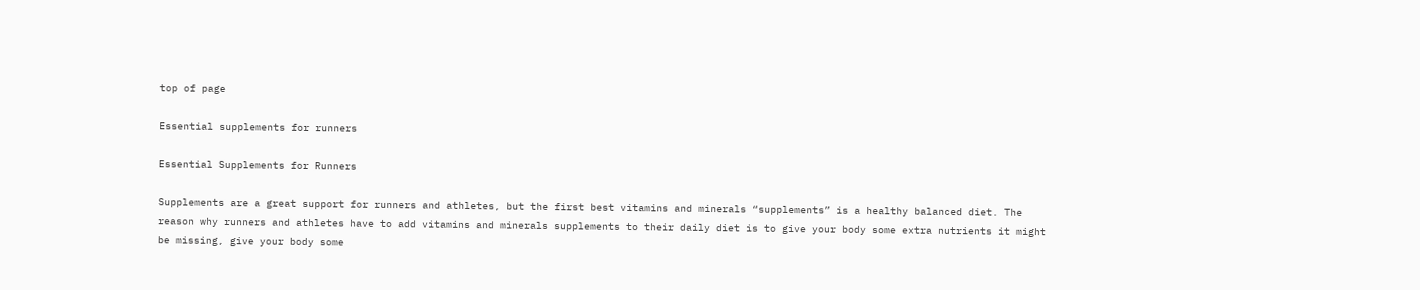top of page

Essential supplements for runners

Essential Supplements for Runners

Supplements are a great support for runners and athletes, but the first best vitamins and minerals “supplements” is a healthy balanced diet. The reason why runners and athletes have to add vitamins and minerals supplements to their daily diet is to give your body some extra nutrients it might be missing, give your body some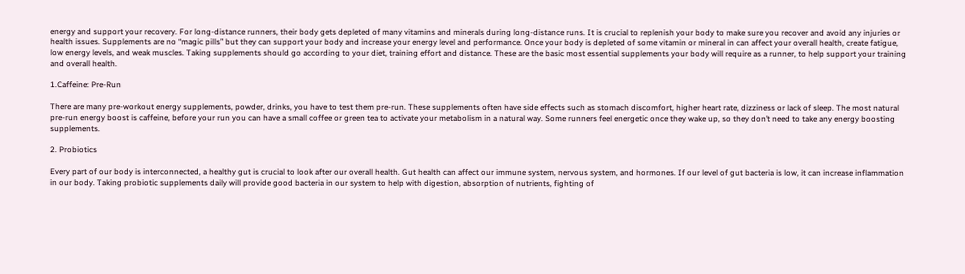energy and support your recovery. For long-distance runners, their body gets depleted of many vitamins and minerals during long-distance runs. It is crucial to replenish your body to make sure you recover and avoid any injuries or health issues. Supplements are no “magic pills” but they can support your body and increase your energy level and performance. Once your body is depleted of some vitamin or mineral in can affect your overall health, create fatigue, low energy levels, and weak muscles. Taking supplements should go according to your diet, training effort and distance. These are the basic most essential supplements your body will require as a runner, to help support your training and overall health.

1.Caffeine: Pre-Run

There are many pre-workout energy supplements, powder, drinks, you have to test them pre-run. These supplements often have side effects such as stomach discomfort, higher heart rate, dizziness or lack of sleep. The most natural pre-run energy boost is caffeine, before your run you can have a small coffee or green tea to activate your metabolism in a natural way. Some runners feel energetic once they wake up, so they don’t need to take any energy boosting supplements.

2. Probiotics

Every part of our body is interconnected, a healthy gut is crucial to look after our overall health. Gut health can affect our immune system, nervous system, and hormones. If our level of gut bacteria is low, it can increase inflammation in our body. Taking probiotic supplements daily will provide good bacteria in our system to help with digestion, absorption of nutrients, fighting of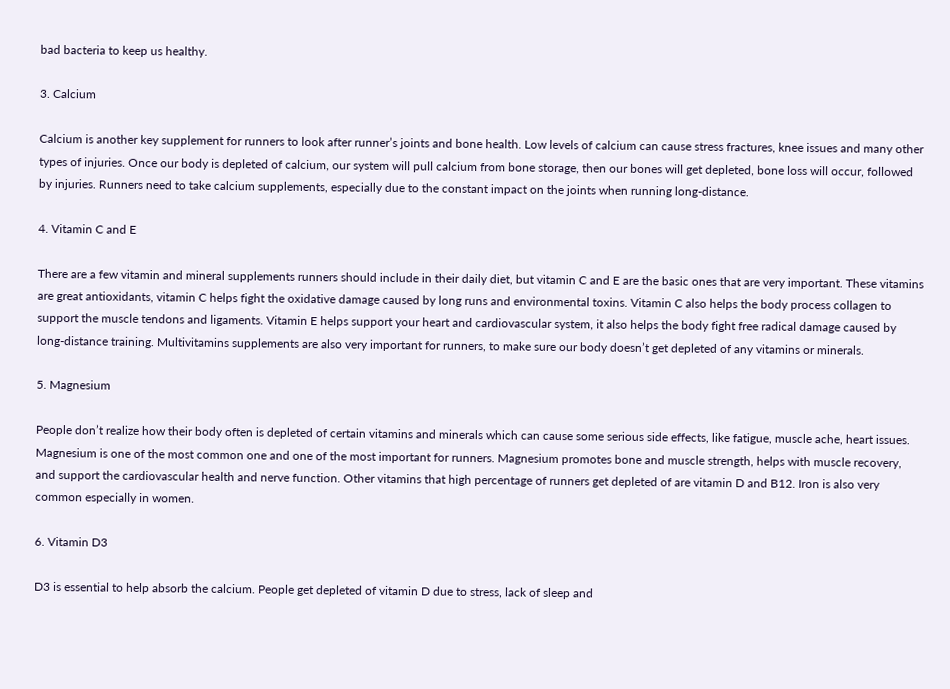bad bacteria to keep us healthy.

3. Calcium

Calcium is another key supplement for runners to look after runner’s joints and bone health. Low levels of calcium can cause stress fractures, knee issues and many other types of injuries. Once our body is depleted of calcium, our system will pull calcium from bone storage, then our bones will get depleted, bone loss will occur, followed by injuries. Runners need to take calcium supplements, especially due to the constant impact on the joints when running long-distance.

4. Vitamin C and E

There are a few vitamin and mineral supplements runners should include in their daily diet, but vitamin C and E are the basic ones that are very important. These vitamins are great antioxidants, vitamin C helps fight the oxidative damage caused by long runs and environmental toxins. Vitamin C also helps the body process collagen to support the muscle tendons and ligaments. Vitamin E helps support your heart and cardiovascular system, it also helps the body fight free radical damage caused by long-distance training. Multivitamins supplements are also very important for runners, to make sure our body doesn’t get depleted of any vitamins or minerals.

5. Magnesium

People don’t realize how their body often is depleted of certain vitamins and minerals which can cause some serious side effects, like fatigue, muscle ache, heart issues. Magnesium is one of the most common one and one of the most important for runners. Magnesium promotes bone and muscle strength, helps with muscle recovery, and support the cardiovascular health and nerve function. Other vitamins that high percentage of runners get depleted of are vitamin D and B12. Iron is also very common especially in women.

6. Vitamin D3

D3 is essential to help absorb the calcium. People get depleted of vitamin D due to stress, lack of sleep and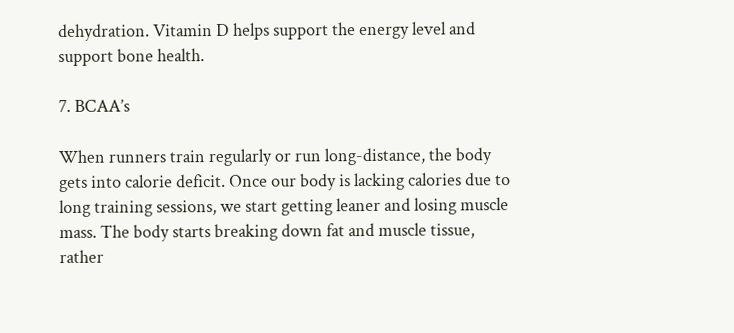dehydration. Vitamin D helps support the energy level and support bone health.

7. BCAA’s

When runners train regularly or run long-distance, the body gets into calorie deficit. Once our body is lacking calories due to long training sessions, we start getting leaner and losing muscle mass. The body starts breaking down fat and muscle tissue, rather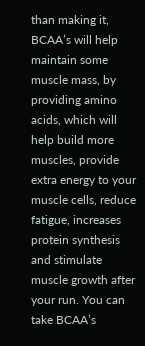than making it, BCAA’s will help maintain some muscle mass, by providing amino acids, which will help build more muscles, provide extra energy to your muscle cells, reduce fatigue, increases protein synthesis and stimulate muscle growth after your run. You can take BCAA’s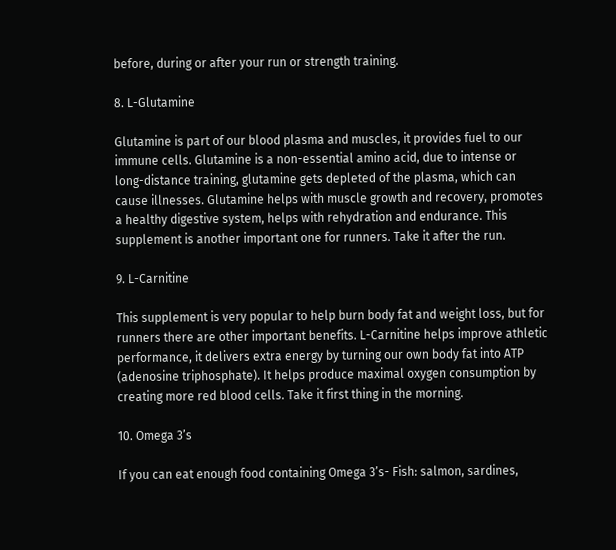before, during or after your run or strength training.

8. L-Glutamine

Glutamine is part of our blood plasma and muscles, it provides fuel to our immune cells. Glutamine is a non-essential amino acid, due to intense or long-distance training, glutamine gets depleted of the plasma, which can cause illnesses. Glutamine helps with muscle growth and recovery, promotes a healthy digestive system, helps with rehydration and endurance. This supplement is another important one for runners. Take it after the run.

9. L-Carnitine

This supplement is very popular to help burn body fat and weight loss, but for runners there are other important benefits. L-Carnitine helps improve athletic performance, it delivers extra energy by turning our own body fat into ATP (adenosine triphosphate). It helps produce maximal oxygen consumption by creating more red blood cells. Take it first thing in the morning.

10. Omega 3’s

If you can eat enough food containing Omega 3’s- Fish: salmon, sardines,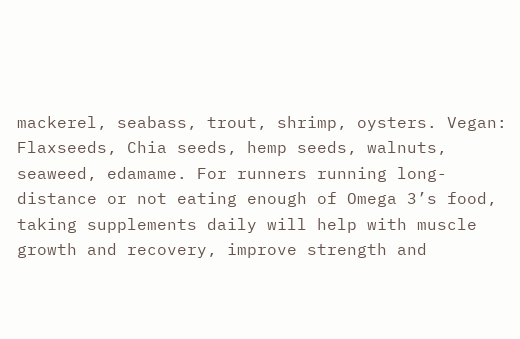mackerel, seabass, trout, shrimp, oysters. Vegan: Flaxseeds, Chia seeds, hemp seeds, walnuts, seaweed, edamame. For runners running long-distance or not eating enough of Omega 3’s food, taking supplements daily will help with muscle growth and recovery, improve strength and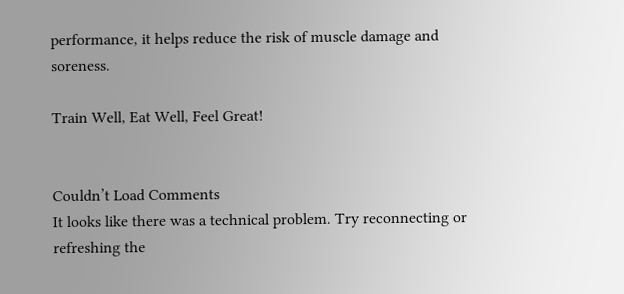performance, it helps reduce the risk of muscle damage and soreness.

Train Well, Eat Well, Feel Great!


Couldn’t Load Comments
It looks like there was a technical problem. Try reconnecting or refreshing the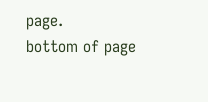page.
bottom of page